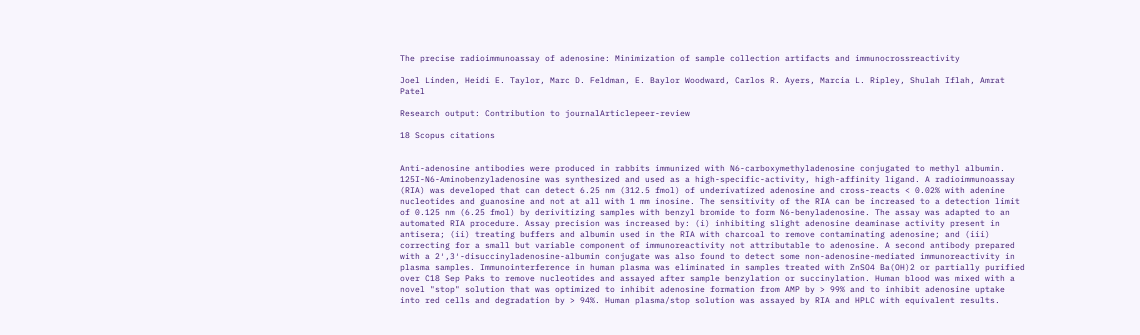The precise radioimmunoassay of adenosine: Minimization of sample collection artifacts and immunocrossreactivity

Joel Linden, Heidi E. Taylor, Marc D. Feldman, E. Baylor Woodward, Carlos R. Ayers, Marcia L. Ripley, Shulah Iflah, Amrat Patel

Research output: Contribution to journalArticlepeer-review

18 Scopus citations


Anti-adenosine antibodies were produced in rabbits immunized with N6-carboxymethyladenosine conjugated to methyl albumin. 125I-N6-Aminobenzyladenosine was synthesized and used as a high-specific-activity, high-affinity ligand. A radioimmunoassay (RIA) was developed that can detect 6.25 nm (312.5 fmol) of underivatized adenosine and cross-reacts < 0.02% with adenine nucleotides and guanosine and not at all with 1 mm inosine. The sensitivity of the RIA can be increased to a detection limit of 0.125 nm (6.25 fmol) by derivitizing samples with benzyl bromide to form N6-benyladenosine. The assay was adapted to an automated RIA procedure. Assay precision was increased by: (i) inhibiting slight adenosine deaminase activity present in antisera; (ii) treating buffers and albumin used in the RIA with charcoal to remove contaminating adenosine; and (iii) correcting for a small but variable component of immunoreactivity not attributable to adenosine. A second antibody prepared with a 2′,3′-disuccinyladenosine-albumin conjugate was also found to detect some non-adenosine-mediated immunoreactivity in plasma samples. Immunointerference in human plasma was eliminated in samples treated with ZnSO4 Ba(OH)2 or partially purified over C18 Sep Paks to remove nucleotides and assayed after sample benzylation or succinylation. Human blood was mixed with a novel "stop" solution that was optimized to inhibit adenosine formation from AMP by > 99% and to inhibit adenosine uptake into red cells and degradation by > 94%. Human plasma/stop solution was assayed by RIA and HPLC with equivalent results.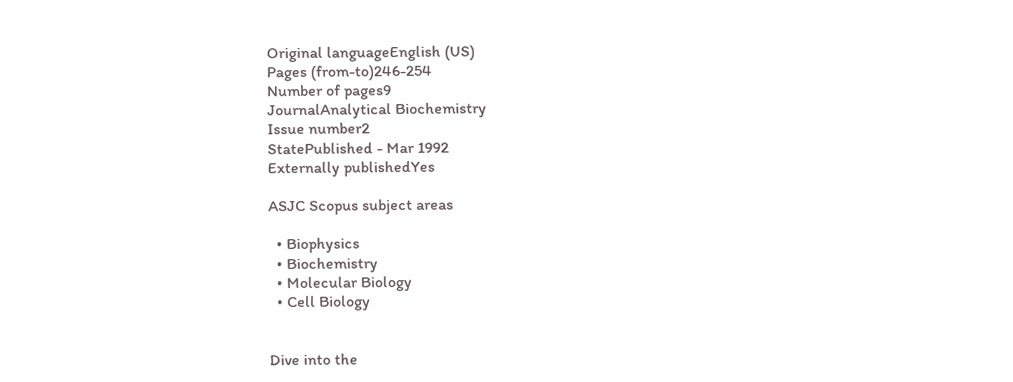Original languageEnglish (US)
Pages (from-to)246-254
Number of pages9
JournalAnalytical Biochemistry
Issue number2
StatePublished - Mar 1992
Externally publishedYes

ASJC Scopus subject areas

  • Biophysics
  • Biochemistry
  • Molecular Biology
  • Cell Biology


Dive into the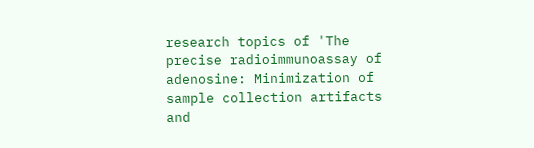research topics of 'The precise radioimmunoassay of adenosine: Minimization of sample collection artifacts and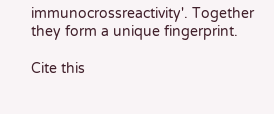immunocrossreactivity'. Together they form a unique fingerprint.

Cite this